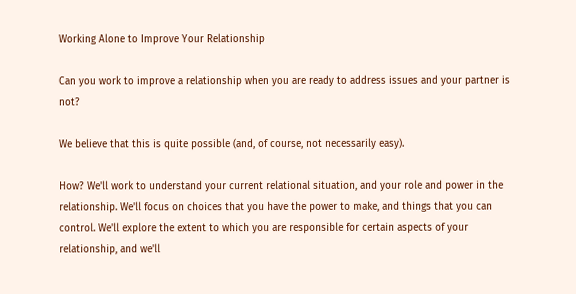Working Alone to Improve Your Relationship

Can you work to improve a relationship when you are ready to address issues and your partner is not?

We believe that this is quite possible (and, of course, not necessarily easy).

How? We'll work to understand your current relational situation, and your role and power in the relationship. We'll focus on choices that you have the power to make, and things that you can control. We'll explore the extent to which you are responsible for certain aspects of your relationship, and we'll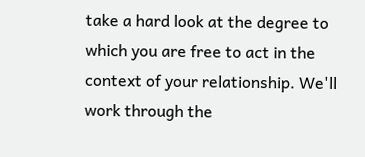take a hard look at the degree to which you are free to act in the context of your relationship. We'll work through the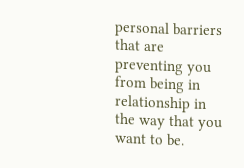personal barriers that are preventing you from being in relationship in the way that you want to be.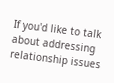If you'd like to talk about addressing relationship issues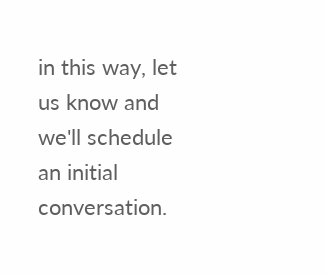in this way, let us know and we'll schedule an initial conversation.